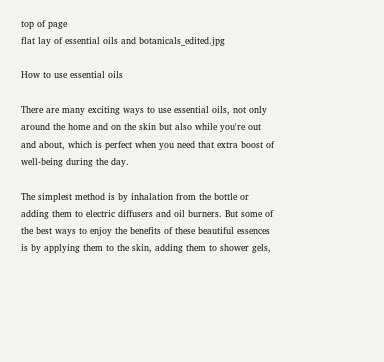top of page
flat lay of essential oils and botanicals_edited.jpg

How to use essential oils

There are many exciting ways to use essential oils, not only around the home and on the skin but also while you're out and about, which is perfect when you need that extra boost of well-being during the day.

The simplest method is by inhalation from the bottle or adding them to electric diffusers and oil burners. But some of the best ways to enjoy the benefits of these beautiful essences is by applying them to the skin, adding them to shower gels,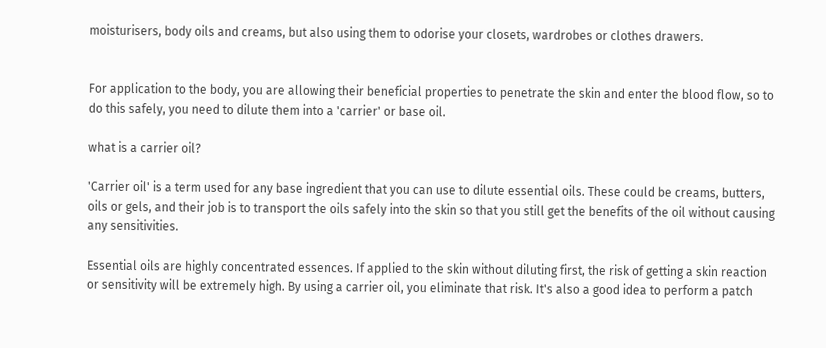moisturisers, body oils and creams, but also using them to odorise your closets, wardrobes or clothes drawers.


For application to the body, you are allowing their beneficial properties to penetrate the skin and enter the blood flow, so to do this safely, you need to dilute them into a 'carrier' or base oil.

what is a carrier oil?

'Carrier oil' is a term used for any base ingredient that you can use to dilute essential oils. These could be creams, butters, oils or gels, and their job is to transport the oils safely into the skin so that you still get the benefits of the oil without causing any sensitivities.

Essential oils are highly concentrated essences. If applied to the skin without diluting first, the risk of getting a skin reaction or sensitivity will be extremely high. By using a carrier oil, you eliminate that risk. It's also a good idea to perform a patch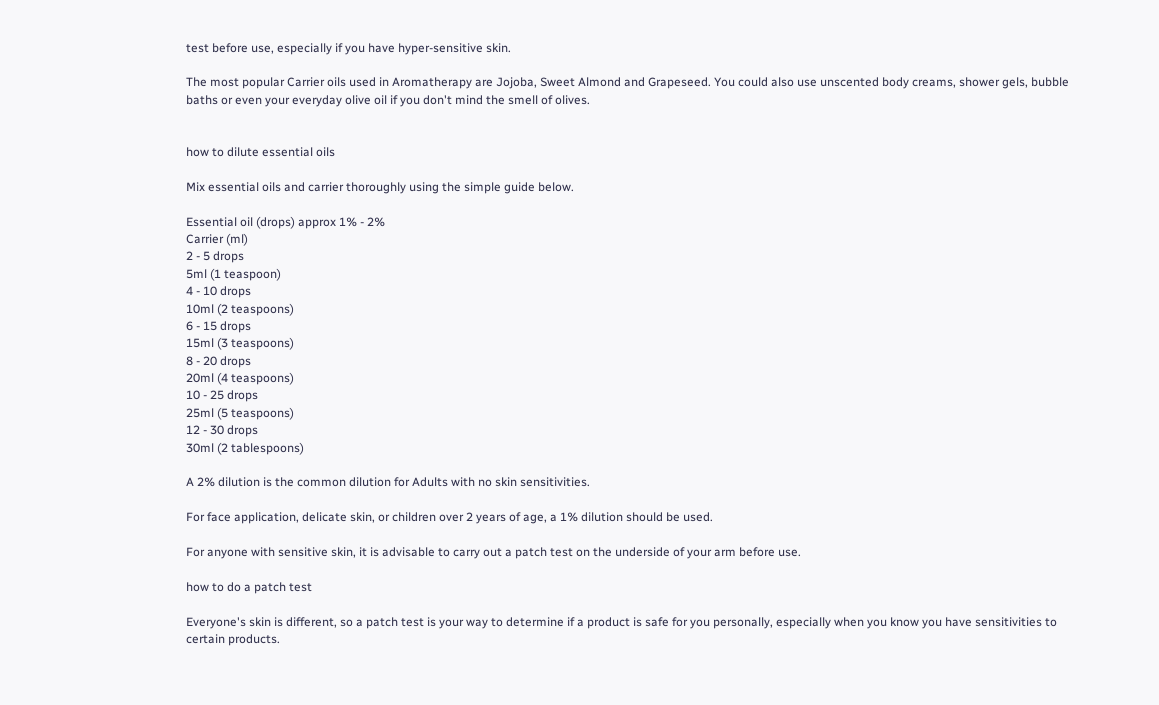test before use, especially if you have hyper-sensitive skin.

The most popular Carrier oils used in Aromatherapy are Jojoba, Sweet Almond and Grapeseed. You could also use unscented body creams, shower gels, bubble baths or even your everyday olive oil if you don't mind the smell of olives.


how to dilute essential oils

Mix essential oils and carrier thoroughly using the simple guide below.

Essential oil (drops) approx 1% - 2%
Carrier (ml)
2 - 5 drops
5ml (1 teaspoon)
4 - 10 drops
10ml (2 teaspoons)
6 - 15 drops
15ml (3 teaspoons)
8 - 20 drops
20ml (4 teaspoons)
10 - 25 drops
25ml (5 teaspoons)
12 - 30 drops
30ml (2 tablespoons)

A 2% dilution is the common dilution for Adults with no skin sensitivities.

For face application, delicate skin, or children over 2 years of age, a 1% dilution should be used.

For anyone with sensitive skin, it is advisable to carry out a patch test on the underside of your arm before use.

how to do a patch test

Everyone's skin is different, so a patch test is your way to determine if a product is safe for you personally, especially when you know you have sensitivities to certain products.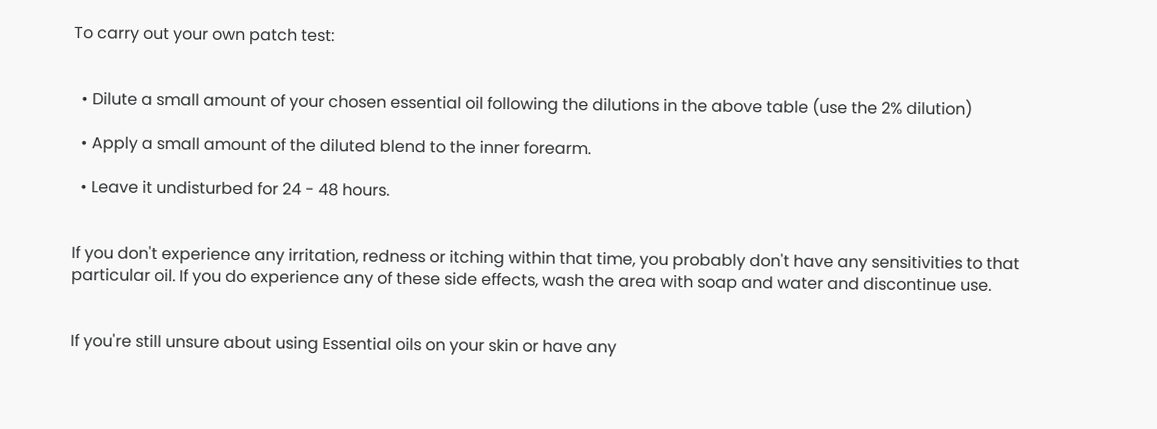To carry out your own patch test:


  • Dilute a small amount of your chosen essential oil following the dilutions in the above table (use the 2% dilution)

  • Apply a small amount of the diluted blend to the inner forearm.

  • Leave it undisturbed for 24 - 48 hours.


If you don't experience any irritation, redness or itching within that time, you probably don't have any sensitivities to that particular oil. If you do experience any of these side effects, wash the area with soap and water and discontinue use.


If you're still unsure about using Essential oils on your skin or have any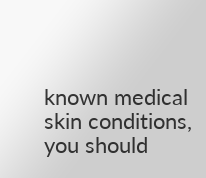known medical skin conditions, you should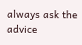always ask the advice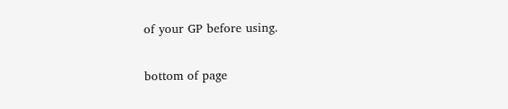of your GP before using.

bottom of page